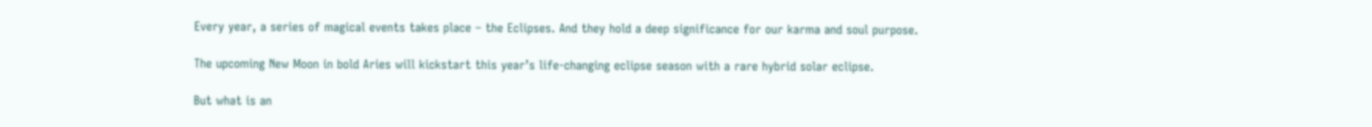Every year, a series of magical events takes place – the Eclipses. And they hold a deep significance for our karma and soul purpose.

The upcoming New Moon in bold Aries will kickstart this year’s life-changing eclipse season with a rare hybrid solar eclipse.

But what is an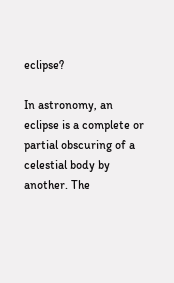eclipse?

In astronomy, an eclipse is a complete or partial obscuring of a celestial body by another. The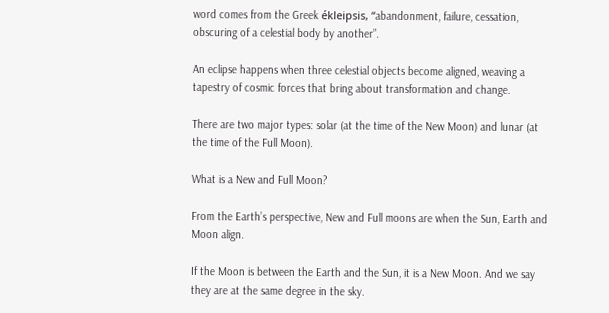word comes from the Greek ékleipsis, “abandonment, failure, cessation, obscuring of a celestial body by another”.

An eclipse happens when three celestial objects become aligned, weaving a tapestry of cosmic forces that bring about transformation and change.

There are two major types: solar (at the time of the New Moon) and lunar (at the time of the Full Moon).

What is a New and Full Moon?

From the Earth’s perspective, New and Full moons are when the Sun, Earth and Moon align.

If the Moon is between the Earth and the Sun, it is a New Moon. And we say they are at the same degree in the sky.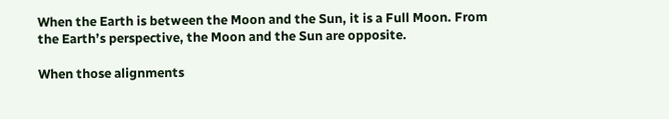When the Earth is between the Moon and the Sun, it is a Full Moon. From the Earth’s perspective, the Moon and the Sun are opposite.

When those alignments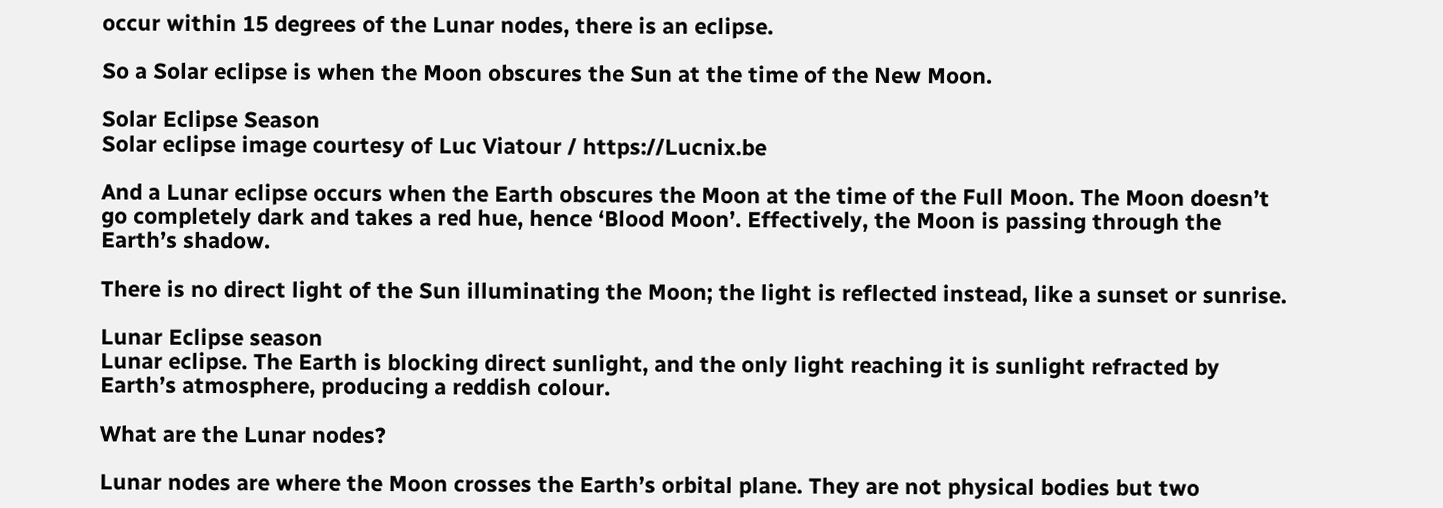occur within 15 degrees of the Lunar nodes, there is an eclipse.

So a Solar eclipse is when the Moon obscures the Sun at the time of the New Moon.

Solar Eclipse Season
Solar eclipse image courtesy of Luc Viatour / https://Lucnix.be

And a Lunar eclipse occurs when the Earth obscures the Moon at the time of the Full Moon. The Moon doesn’t go completely dark and takes a red hue, hence ‘Blood Moon’. Effectively, the Moon is passing through the Earth’s shadow.

There is no direct light of the Sun illuminating the Moon; the light is reflected instead, like a sunset or sunrise.

Lunar Eclipse season
Lunar eclipse. The Earth is blocking direct sunlight, and the only light reaching it is sunlight refracted by Earth’s atmosphere, producing a reddish colour.

What are the Lunar nodes?

Lunar nodes are where the Moon crosses the Earth’s orbital plane. They are not physical bodies but two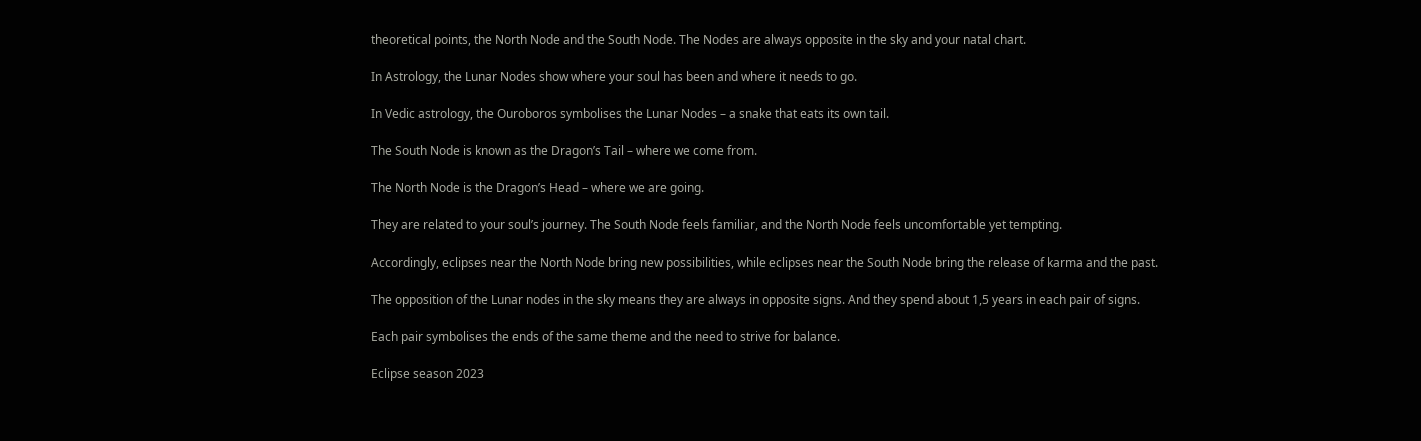theoretical points, the North Node and the South Node. The Nodes are always opposite in the sky and your natal chart.

In Astrology, the Lunar Nodes show where your soul has been and where it needs to go.

In Vedic astrology, the Ouroboros symbolises the Lunar Nodes – a snake that eats its own tail.

The South Node is known as the Dragon’s Tail – where we come from.

The North Node is the Dragon’s Head – where we are going.

They are related to your soul’s journey. The South Node feels familiar, and the North Node feels uncomfortable yet tempting.

Accordingly, eclipses near the North Node bring new possibilities, while eclipses near the South Node bring the release of karma and the past.

The opposition of the Lunar nodes in the sky means they are always in opposite signs. And they spend about 1,5 years in each pair of signs.

Each pair symbolises the ends of the same theme and the need to strive for balance.

Eclipse season 2023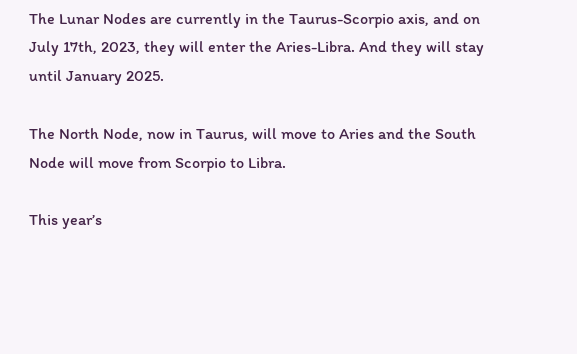The Lunar Nodes are currently in the Taurus-Scorpio axis, and on July 17th, 2023, they will enter the Aries-Libra. And they will stay until January 2025.

The North Node, now in Taurus, will move to Aries and the South Node will move from Scorpio to Libra.

This year’s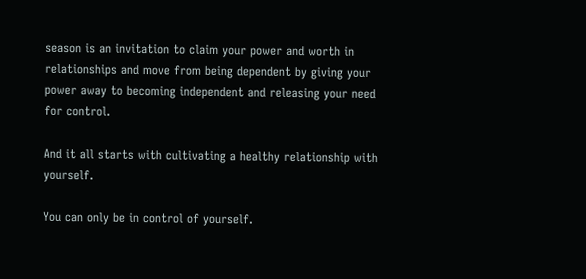season is an invitation to claim your power and worth in relationships and move from being dependent by giving your power away to becoming independent and releasing your need for control.

And it all starts with cultivating a healthy relationship with yourself.

You can only be in control of yourself.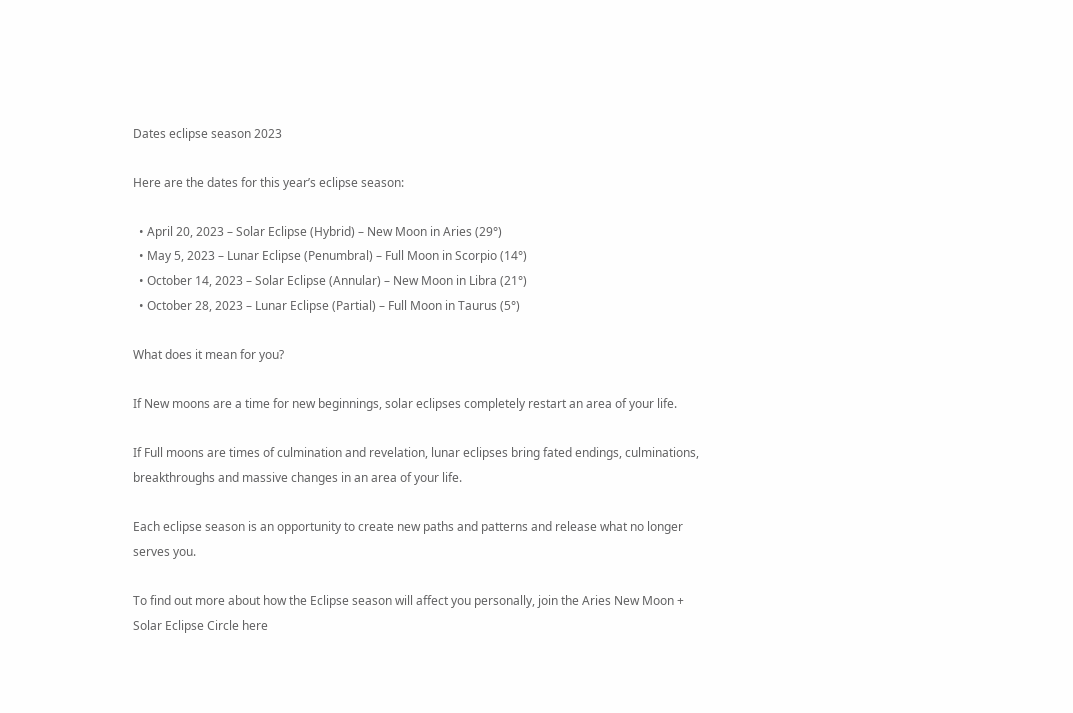Dates eclipse season 2023

Here are the dates for this year’s eclipse season:

  • April 20, 2023 – Solar Eclipse (Hybrid) – New Moon in Aries (29°)
  • May 5, 2023 – Lunar Eclipse (Penumbral) – Full Moon in Scorpio (14°)
  • October 14, 2023 – Solar Eclipse (Annular) – New Moon in Libra (21°)
  • October 28, 2023 – Lunar Eclipse (Partial) – Full Moon in Taurus (5°)

What does it mean for you?

If New moons are a time for new beginnings, solar eclipses completely restart an area of your life.

If Full moons are times of culmination and revelation, lunar eclipses bring fated endings, culminations, breakthroughs and massive changes in an area of your life.

Each eclipse season is an opportunity to create new paths and patterns and release what no longer serves you.

To find out more about how the Eclipse season will affect you personally, join the Aries New Moon + Solar Eclipse Circle here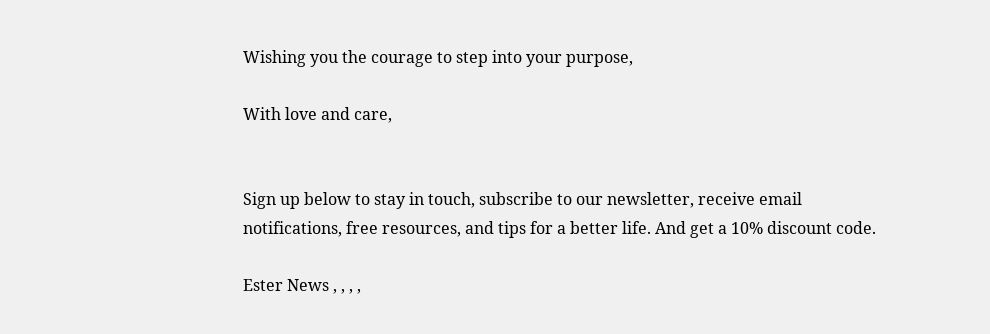Wishing you the courage to step into your purpose,

With love and care,


Sign up below to stay in touch, subscribe to our newsletter, receive email notifications, free resources, and tips for a better life. And get a 10% discount code.

Ester News , , , ,